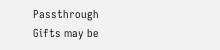Passthrough Gifts may be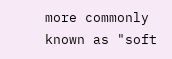more commonly known as "soft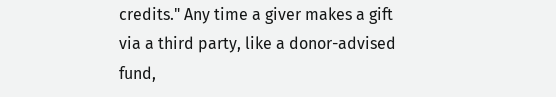credits." Any time a giver makes a gift via a third party, like a donor-advised fund,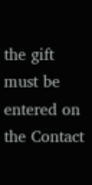the gift must be entered on the Contact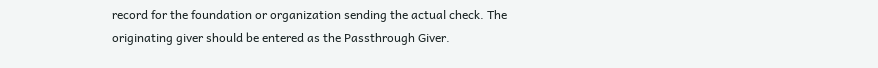record for the foundation or organization sending the actual check. The originating giver should be entered as the Passthrough Giver.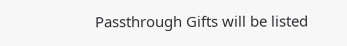Passthrough Gifts will be listed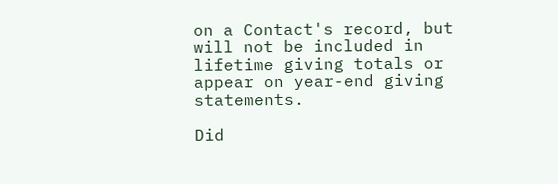on a Contact's record, but will not be included in lifetime giving totals or appear on year-end giving statements.

Did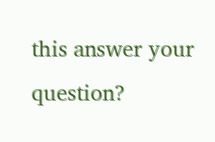this answer your question?